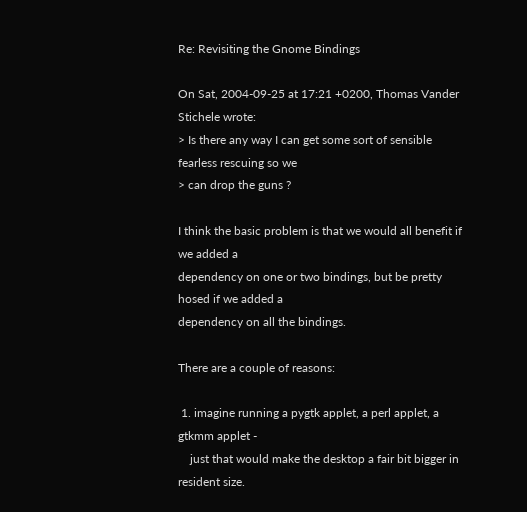Re: Revisiting the Gnome Bindings

On Sat, 2004-09-25 at 17:21 +0200, Thomas Vander Stichele wrote:
> Is there any way I can get some sort of sensible fearless rescuing so we
> can drop the guns ?

I think the basic problem is that we would all benefit if we added a
dependency on one or two bindings, but be pretty hosed if we added a
dependency on all the bindings.

There are a couple of reasons:

 1. imagine running a pygtk applet, a perl applet, a gtkmm applet -
    just that would make the desktop a fair bit bigger in resident size.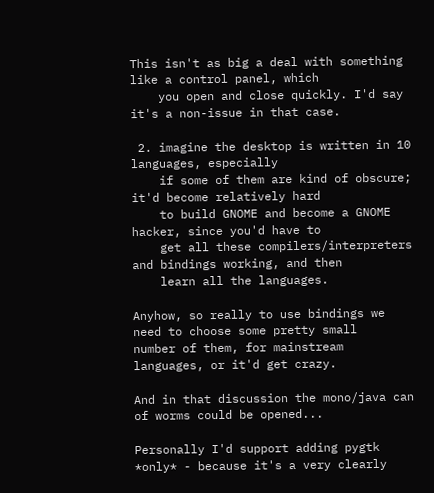This isn't as big a deal with something like a control panel, which
    you open and close quickly. I'd say it's a non-issue in that case.

 2. imagine the desktop is written in 10 languages, especially
    if some of them are kind of obscure; it'd become relatively hard
    to build GNOME and become a GNOME hacker, since you'd have to
    get all these compilers/interpreters and bindings working, and then
    learn all the languages.

Anyhow, so really to use bindings we need to choose some pretty small
number of them, for mainstream languages, or it'd get crazy.

And in that discussion the mono/java can of worms could be opened...

Personally I'd support adding pygtk *only* - because it's a very clearly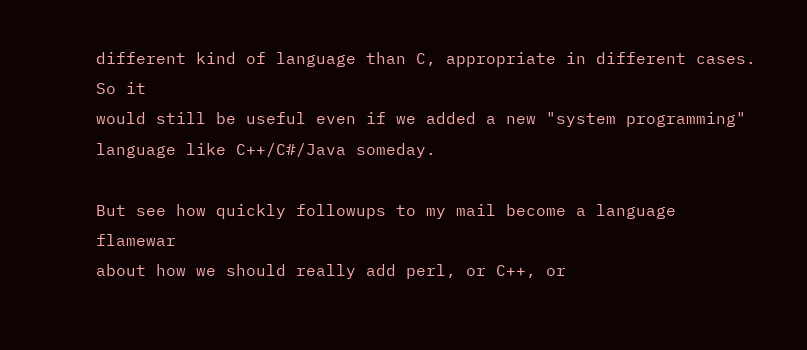different kind of language than C, appropriate in different cases. So it
would still be useful even if we added a new "system programming"
language like C++/C#/Java someday.

But see how quickly followups to my mail become a language flamewar
about how we should really add perl, or C++, or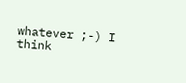whatever ;-) I think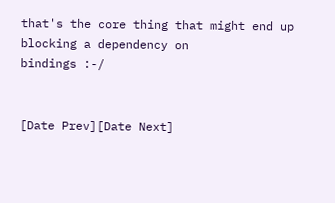that's the core thing that might end up blocking a dependency on
bindings :-/


[Date Prev][Date Next]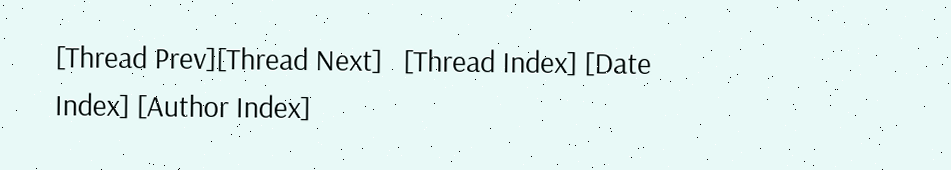[Thread Prev][Thread Next]   [Thread Index] [Date Index] [Author Index]